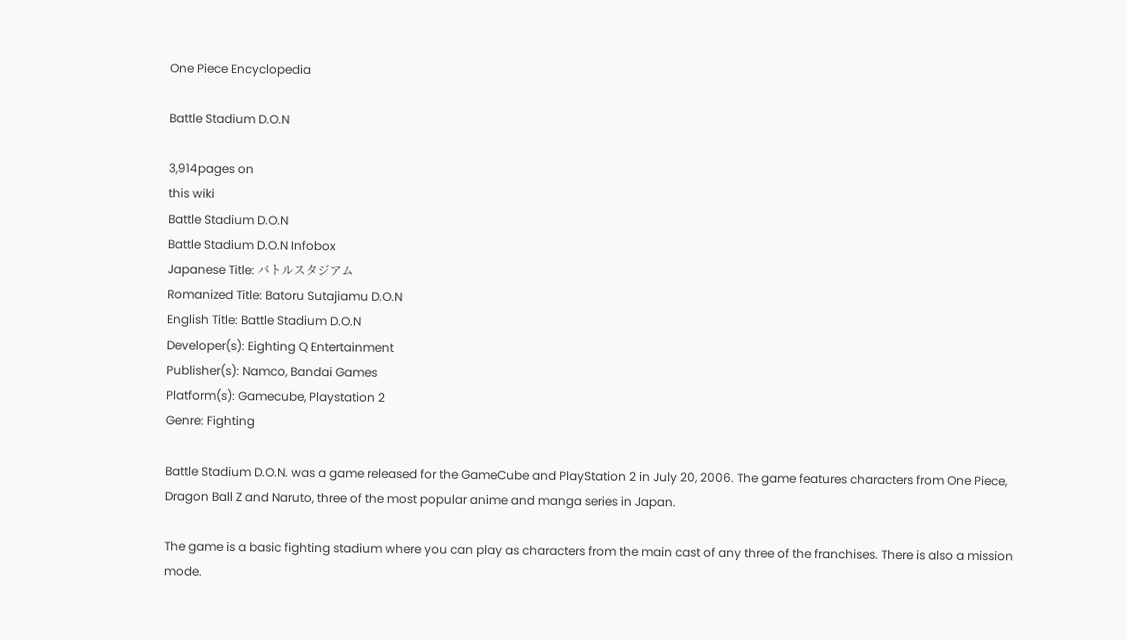One Piece Encyclopedia

Battle Stadium D.O.N

3,914pages on
this wiki
Battle Stadium D.O.N
Battle Stadium D.O.N Infobox
Japanese Title: バトルスタジアム
Romanized Title: Batoru Sutajiamu D.O.N
English Title: Battle Stadium D.O.N
Developer(s): Eighting Q Entertainment
Publisher(s): Namco, Bandai Games
Platform(s): Gamecube, Playstation 2
Genre: Fighting

Battle Stadium D.O.N. was a game released for the GameCube and PlayStation 2 in July 20, 2006. The game features characters from One Piece, Dragon Ball Z and Naruto, three of the most popular anime and manga series in Japan.

The game is a basic fighting stadium where you can play as characters from the main cast of any three of the franchises. There is also a mission mode.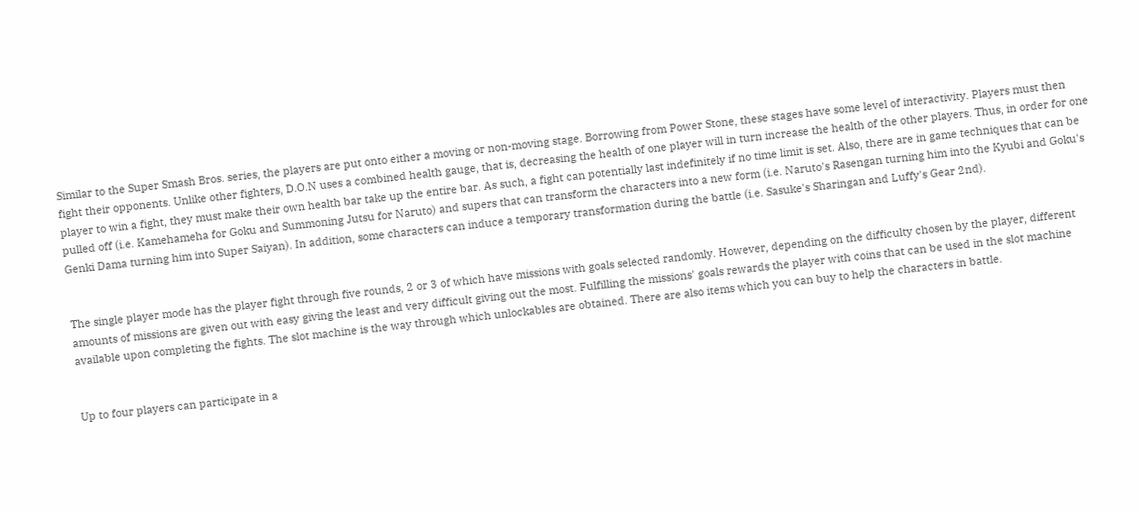Similar to the Super Smash Bros. series, the players are put onto either a moving or non-moving stage. Borrowing from Power Stone, these stages have some level of interactivity. Players must then fight their opponents. Unlike other fighters, D.O.N uses a combined health gauge, that is, decreasing the health of one player will in turn increase the health of the other players. Thus, in order for one player to win a fight, they must make their own health bar take up the entire bar. As such, a fight can potentially last indefinitely if no time limit is set. Also, there are in game techniques that can be pulled off (i.e. Kamehameha for Goku and Summoning Jutsu for Naruto) and supers that can transform the characters into a new form (i.e. Naruto's Rasengan turning him into the Kyubi and Goku's Genki Dama turning him into Super Saiyan). In addition, some characters can induce a temporary transformation during the battle (i.e. Sasuke's Sharingan and Luffy's Gear 2nd).


The single player mode has the player fight through five rounds, 2 or 3 of which have missions with goals selected randomly. However, depending on the difficulty chosen by the player, different amounts of missions are given out with easy giving the least and very difficult giving out the most. Fulfilling the missions' goals rewards the player with coins that can be used in the slot machine available upon completing the fights. The slot machine is the way through which unlockables are obtained. There are also items which you can buy to help the characters in battle.


Up to four players can participate in a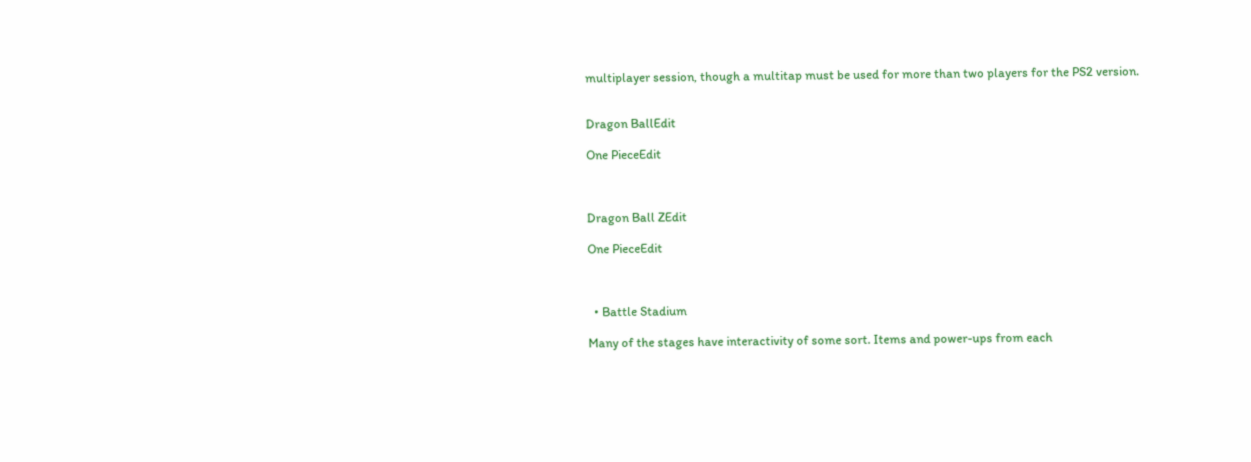multiplayer session, though a multitap must be used for more than two players for the PS2 version.


Dragon BallEdit

One PieceEdit



Dragon Ball ZEdit

One PieceEdit



  • Battle Stadium

Many of the stages have interactivity of some sort. Items and power-ups from each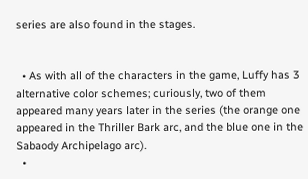series are also found in the stages.


  • As with all of the characters in the game, Luffy has 3 alternative color schemes; curiously, two of them appeared many years later in the series (the orange one appeared in the Thriller Bark arc, and the blue one in the Sabaody Archipelago arc).
  •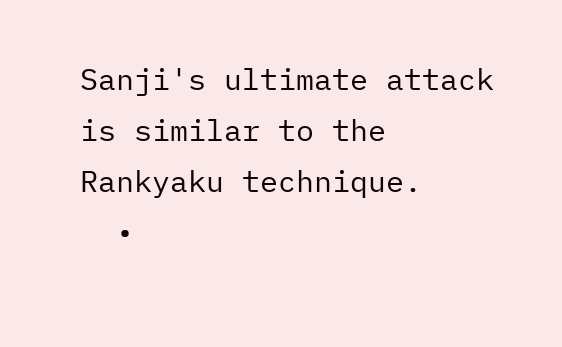Sanji's ultimate attack is similar to the Rankyaku technique.
  •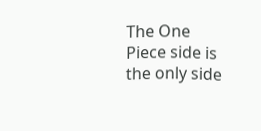The One Piece side is the only side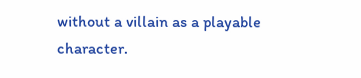without a villain as a playable character.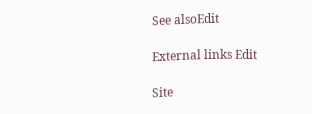See alsoEdit

External links Edit

Site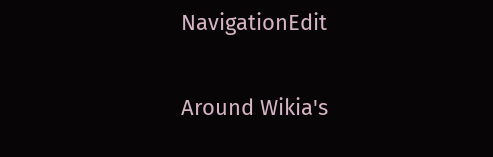NavigationEdit

Around Wikia's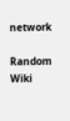network

Random Wiki